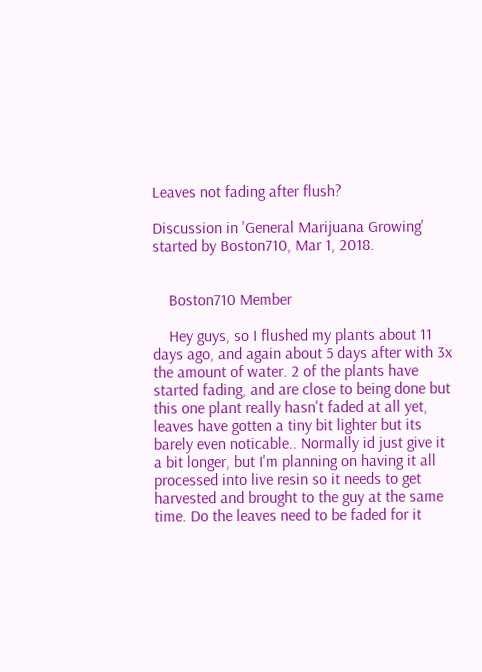Leaves not fading after flush?

Discussion in 'General Marijuana Growing' started by Boston710, Mar 1, 2018.


    Boston710 Member

    Hey guys, so I flushed my plants about 11 days ago, and again about 5 days after with 3x the amount of water. 2 of the plants have started fading, and are close to being done but this one plant really hasn't faded at all yet, leaves have gotten a tiny bit lighter but its barely even noticable.. Normally id just give it a bit longer, but I'm planning on having it all processed into live resin so it needs to get harvested and brought to the guy at the same time. Do the leaves need to be faded for it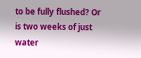to be fully flushed? Or is two weeks of just water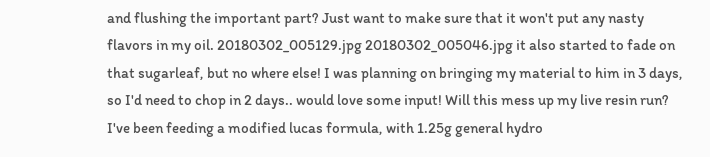and flushing the important part? Just want to make sure that it won't put any nasty flavors in my oil. 20180302_005129.jpg 20180302_005046.jpg it also started to fade on that sugarleaf, but no where else! I was planning on bringing my material to him in 3 days, so I'd need to chop in 2 days.. would love some input! Will this mess up my live resin run? I've been feeding a modified lucas formula, with 1.25g general hydro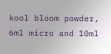kool bloom powder, 6ml micro and 10ml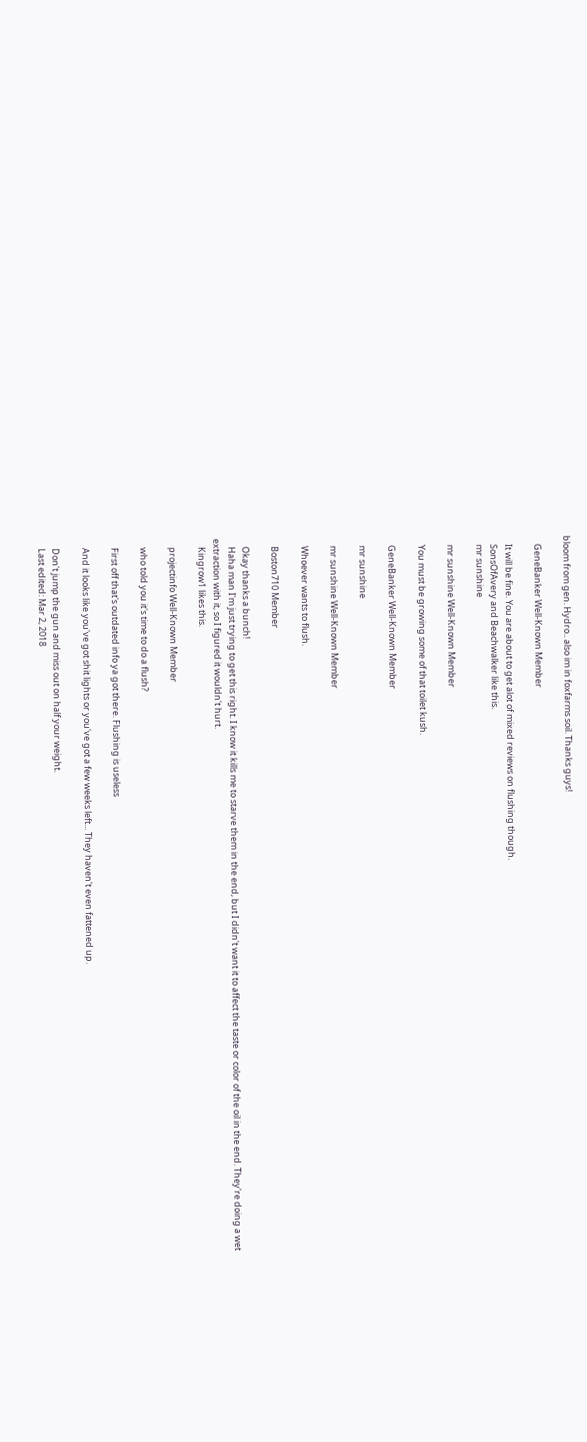bloom from gen. Hydro.. also im in foxfarms soil. Thanks guys!

    GeneBanker Well-Known Member

    It will be fine. You are about to get alot of mixed reviews on flushing though.
    SonsOfAvery and Beachwalker like this.
    mr sunshine

    mr sunshine Well-Known Member

    You must be growing some of that toilet kush.

    GeneBanker Well-Known Member

    mr sunshine

    mr sunshine Well-Known Member

    Whoever wants to flush.

    Boston710 Member

    Okay thanks a bunch!
    Haha man I'm just trying to get this right. I know it kills me to starve them in the end, but I didn't want it to affect the taste or color of the oil in the end. They're doing a wet extraction with it, so I figured it wouldn't hurt.
    Kingrow1 likes this.

    projectinfo Well-Known Member

    who told you it's time to do a flush?

    First off that's outdated info ya got there. Flushing is useless

    And it looks like you've got shit lights or you've got a few weeks left... They haven't even fattened up.

    Don't jump the gun and miss out on half your weight.
    Last edited: Mar 2, 2018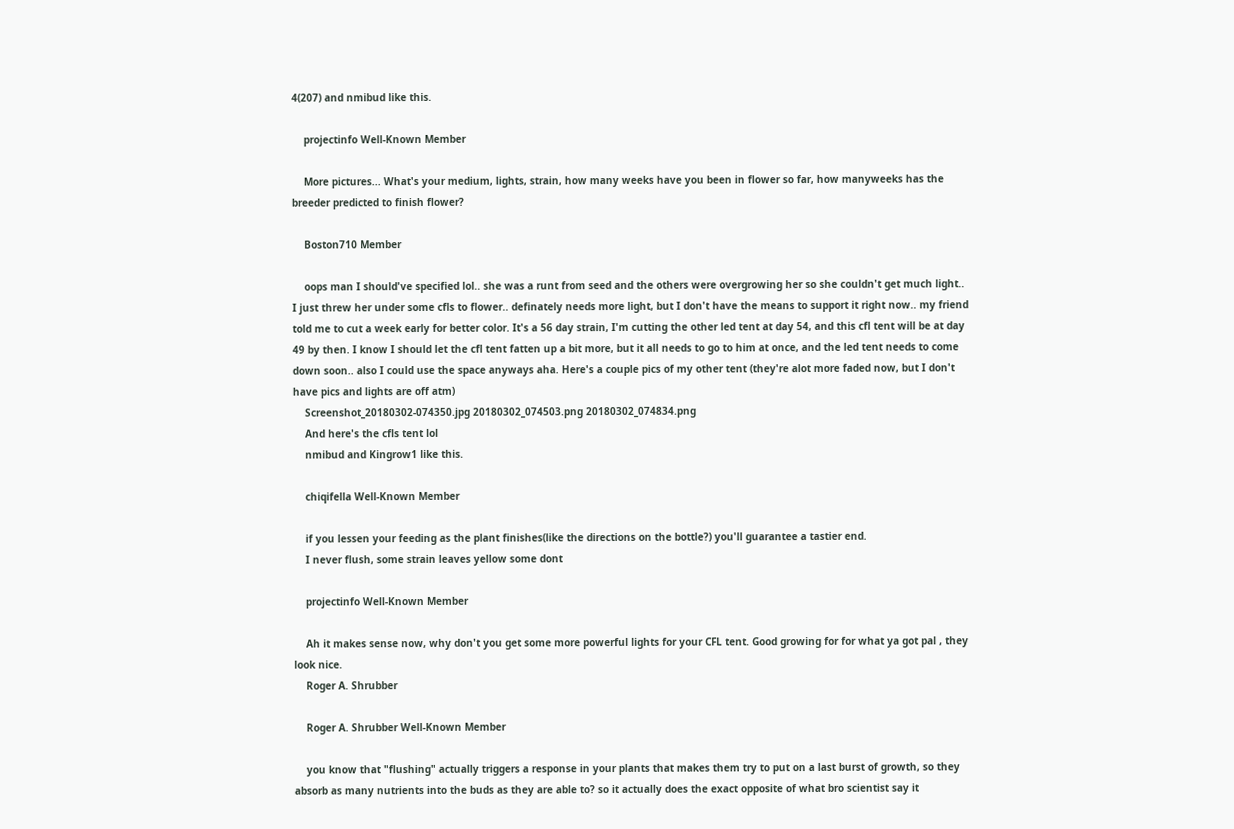4(207) and nmibud like this.

    projectinfo Well-Known Member

    More pictures... What's your medium, lights, strain, how many weeks have you been in flower so far, how manyweeks has the breeder predicted to finish flower?

    Boston710 Member

    oops man I should've specified lol.. she was a runt from seed and the others were overgrowing her so she couldn't get much light.. I just threw her under some cfls to flower.. definately needs more light, but I don't have the means to support it right now.. my friend told me to cut a week early for better color. It's a 56 day strain, I'm cutting the other led tent at day 54, and this cfl tent will be at day 49 by then. I know I should let the cfl tent fatten up a bit more, but it all needs to go to him at once, and the led tent needs to come down soon.. also I could use the space anyways aha. Here's a couple pics of my other tent (they're alot more faded now, but I don't have pics and lights are off atm)
    Screenshot_20180302-074350.jpg 20180302_074503.png 20180302_074834.png
    And here's the cfls tent lol
    nmibud and Kingrow1 like this.

    chiqifella Well-Known Member

    if you lessen your feeding as the plant finishes(like the directions on the bottle?) you'll guarantee a tastier end.
    I never flush, some strain leaves yellow some dont

    projectinfo Well-Known Member

    Ah it makes sense now, why don't you get some more powerful lights for your CFL tent. Good growing for for what ya got pal , they look nice.
    Roger A. Shrubber

    Roger A. Shrubber Well-Known Member

    you know that "flushing" actually triggers a response in your plants that makes them try to put on a last burst of growth, so they absorb as many nutrients into the buds as they are able to? so it actually does the exact opposite of what bro scientist say it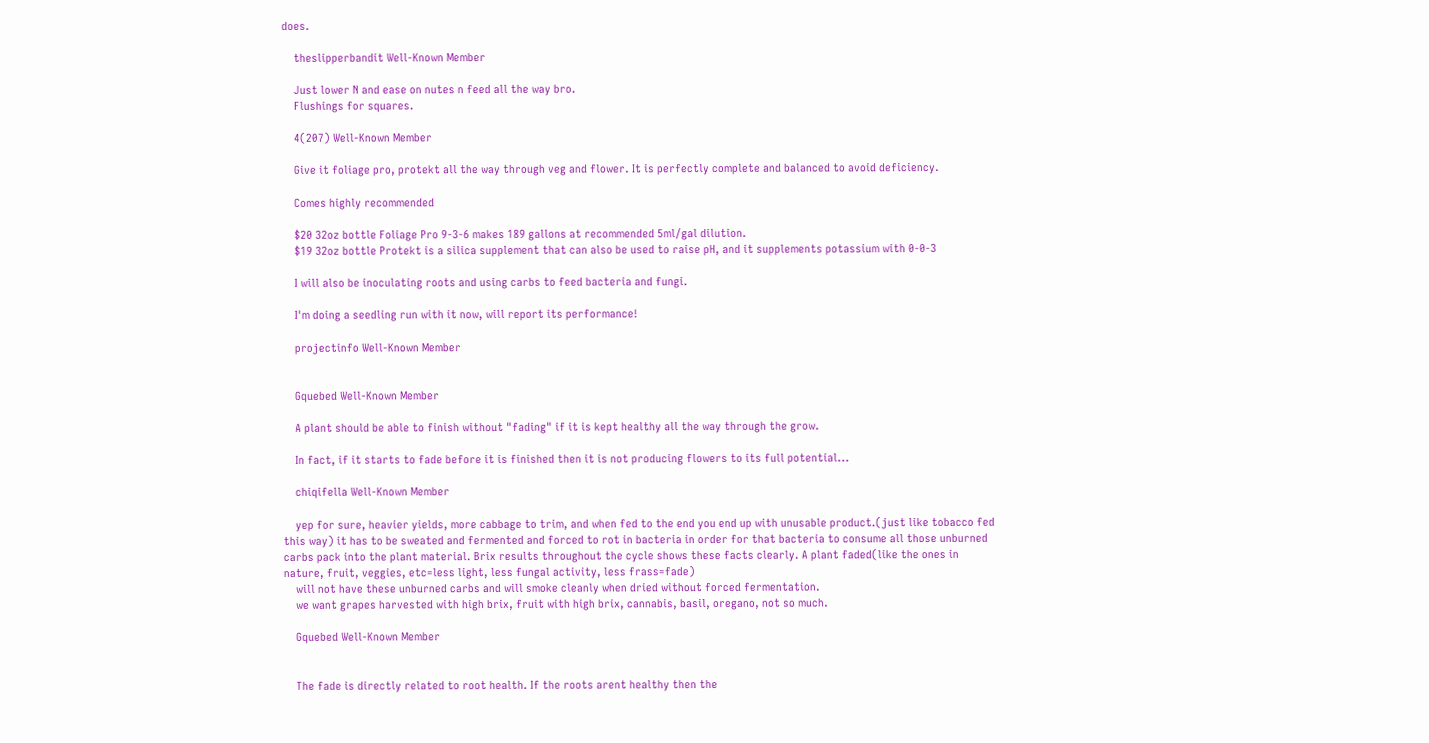does.

    theslipperbandit Well-Known Member

    Just lower N and ease on nutes n feed all the way bro.
    Flushings for squares.

    4(207) Well-Known Member

    Give it foliage pro, protekt all the way through veg and flower. It is perfectly complete and balanced to avoid deficiency.

    Comes highly recommended

    $20 32oz bottle Foliage Pro 9-3-6 makes 189 gallons at recommended 5ml/gal dilution.
    $19 32oz bottle Protekt is a silica supplement that can also be used to raise pH, and it supplements potassium with 0-0-3

    I will also be inoculating roots and using carbs to feed bacteria and fungi.

    I'm doing a seedling run with it now, will report its performance!

    projectinfo Well-Known Member


    Gquebed Well-Known Member

    A plant should be able to finish without "fading" if it is kept healthy all the way through the grow.

    In fact, if it starts to fade before it is finished then it is not producing flowers to its full potential...

    chiqifella Well-Known Member

    yep for sure, heavier yields, more cabbage to trim, and when fed to the end you end up with unusable product.(just like tobacco fed this way) it has to be sweated and fermented and forced to rot in bacteria in order for that bacteria to consume all those unburned carbs pack into the plant material. Brix results throughout the cycle shows these facts clearly. A plant faded(like the ones in nature, fruit, veggies, etc=less light, less fungal activity, less frass=fade)
    will not have these unburned carbs and will smoke cleanly when dried without forced fermentation.
    we want grapes harvested with high brix, fruit with high brix, cannabis, basil, oregano, not so much.

    Gquebed Well-Known Member


    The fade is directly related to root health. If the roots arent healthy then the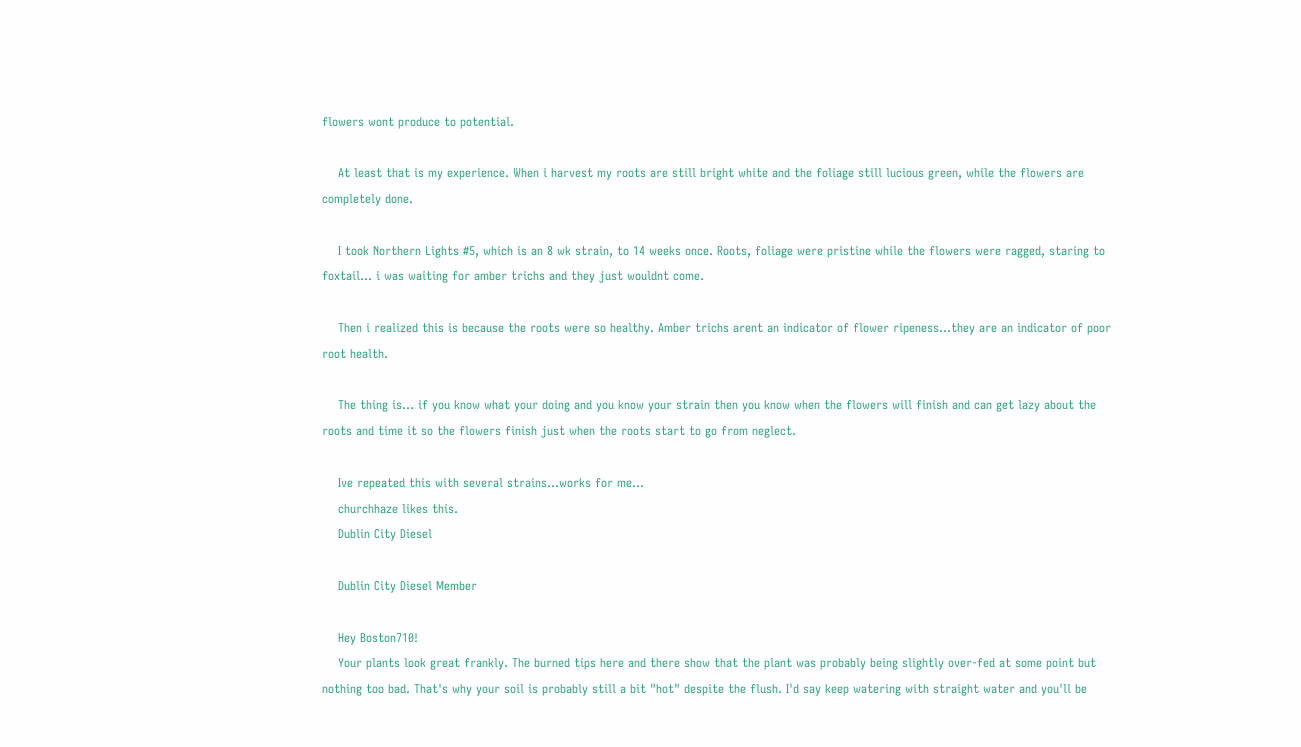flowers wont produce to potential.

    At least that is my experience. When i harvest my roots are still bright white and the foliage still lucious green, while the flowers are completely done.

    I took Northern Lights #5, which is an 8 wk strain, to 14 weeks once. Roots, foliage were pristine while the flowers were ragged, staring to foxtail... i was waiting for amber trichs and they just wouldnt come.

    Then i realized this is because the roots were so healthy. Amber trichs arent an indicator of flower ripeness...they are an indicator of poor root health.

    The thing is... if you know what your doing and you know your strain then you know when the flowers will finish and can get lazy about the roots and time it so the flowers finish just when the roots start to go from neglect.

    Ive repeated this with several strains...works for me...
    churchhaze likes this.
    Dublin City Diesel

    Dublin City Diesel Member

    Hey Boston710!
    Your plants look great frankly. The burned tips here and there show that the plant was probably being slightly over-fed at some point but nothing too bad. That's why your soil is probably still a bit "hot" despite the flush. I'd say keep watering with straight water and you'll be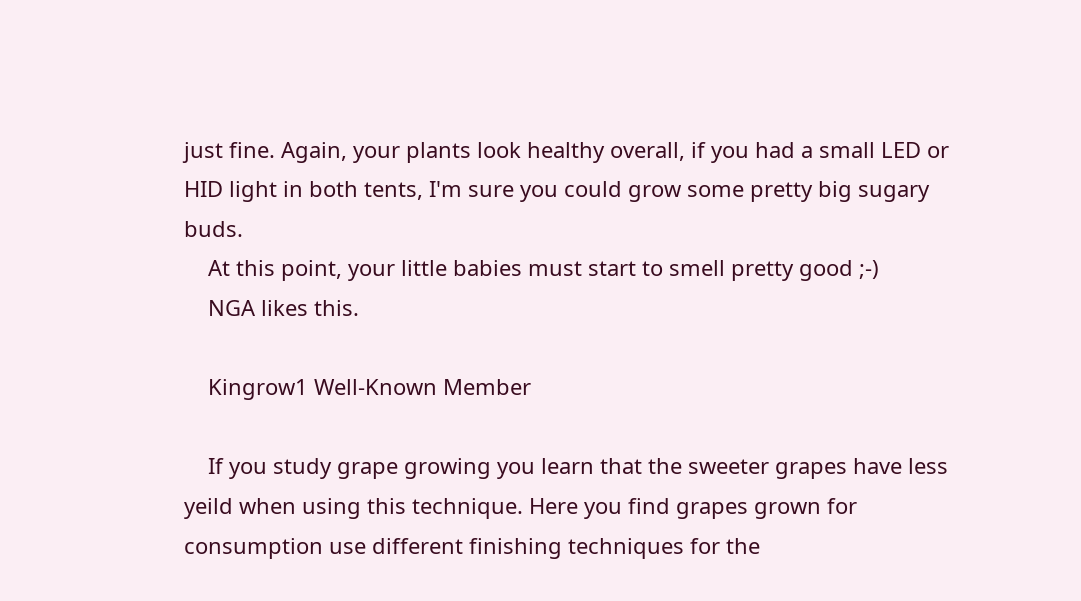just fine. Again, your plants look healthy overall, if you had a small LED or HID light in both tents, I'm sure you could grow some pretty big sugary buds.
    At this point, your little babies must start to smell pretty good ;-)
    NGA likes this.

    Kingrow1 Well-Known Member

    If you study grape growing you learn that the sweeter grapes have less yeild when using this technique. Here you find grapes grown for consumption use different finishing techniques for the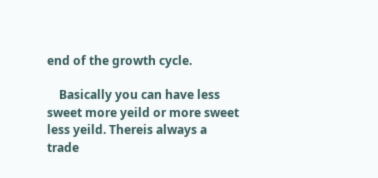end of the growth cycle.

    Basically you can have less sweet more yeild or more sweet less yeild. Thereis always a trade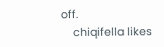off.
    chiqifella likes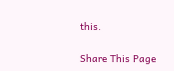this.

Share This Page